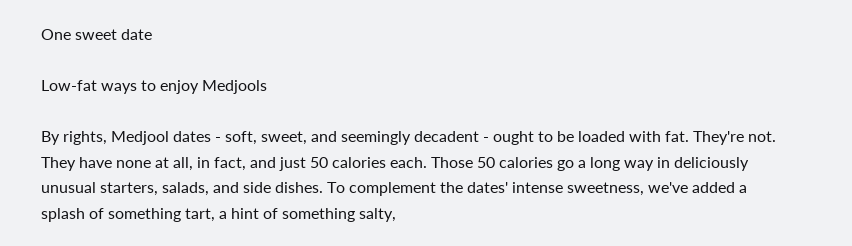One sweet date

Low-fat ways to enjoy Medjools

By rights, Medjool dates - soft, sweet, and seemingly decadent - ought to be loaded with fat. They're not. They have none at all, in fact, and just 50 calories each. Those 50 calories go a long way in deliciously unusual starters, salads, and side dishes. To complement the dates' intense sweetness, we've added a splash of something tart, a hint of something salty,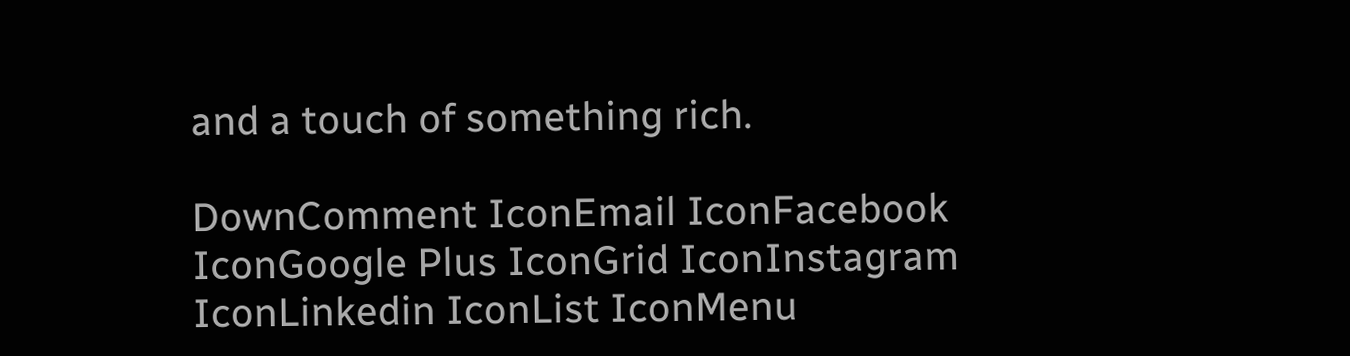and a touch of something rich.

DownComment IconEmail IconFacebook IconGoogle Plus IconGrid IconInstagram IconLinkedin IconList IconMenu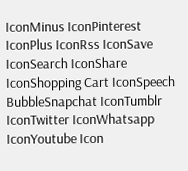IconMinus IconPinterest IconPlus IconRss IconSave IconSearch IconShare IconShopping Cart IconSpeech BubbleSnapchat IconTumblr IconTwitter IconWhatsapp IconYoutube Icon